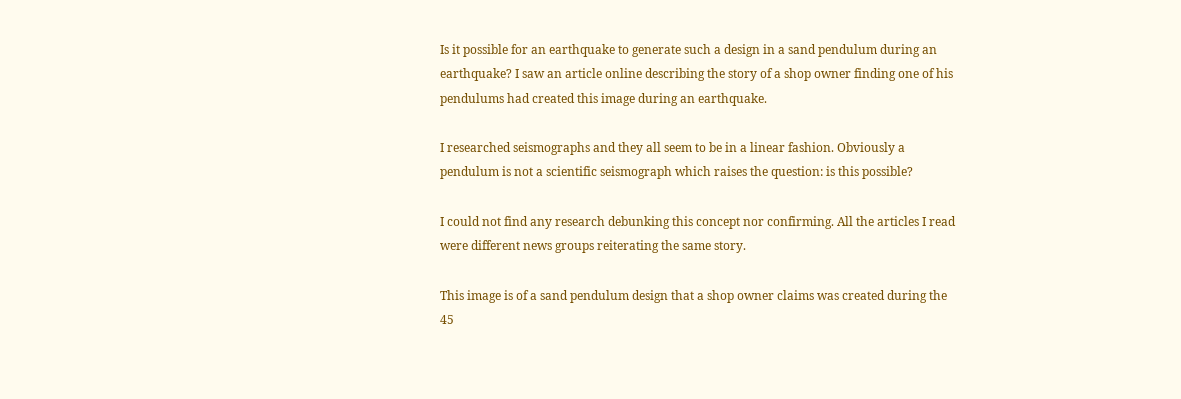Is it possible for an earthquake to generate such a design in a sand pendulum during an earthquake? I saw an article online describing the story of a shop owner finding one of his pendulums had created this image during an earthquake.

I researched seismographs and they all seem to be in a linear fashion. Obviously a pendulum is not a scientific seismograph which raises the question: is this possible?

I could not find any research debunking this concept nor confirming. All the articles I read were different news groups reiterating the same story.

This image is of a sand pendulum design that a shop owner claims was created during the 45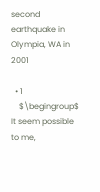second earthquake in Olympia, WA in 2001

  • 1
    $\begingroup$ It seem possible to me,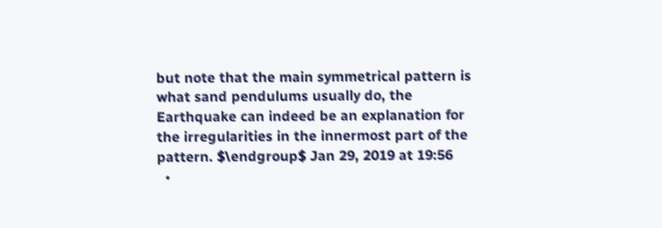but note that the main symmetrical pattern is what sand pendulums usually do, the Earthquake can indeed be an explanation for the irregularities in the innermost part of the pattern. $\endgroup$ Jan 29, 2019 at 19:56
  •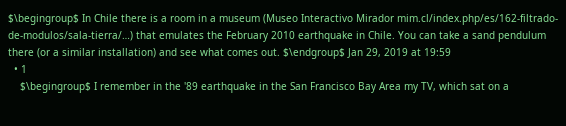$\begingroup$ In Chile there is a room in a museum (Museo Interactivo Mirador mim.cl/index.php/es/162-filtrado-de-modulos/sala-tierra/…) that emulates the February 2010 earthquake in Chile. You can take a sand pendulum there (or a similar installation) and see what comes out. $\endgroup$ Jan 29, 2019 at 19:59
  • 1
    $\begingroup$ I remember in the '89 earthquake in the San Francisco Bay Area my TV, which sat on a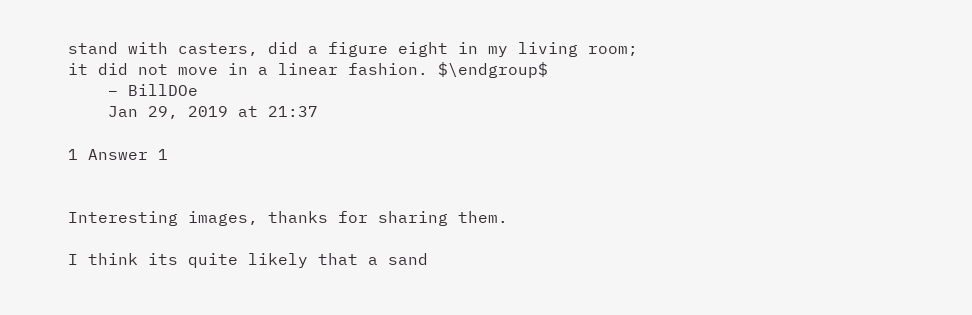stand with casters, did a figure eight in my living room; it did not move in a linear fashion. $\endgroup$
    – BillDOe
    Jan 29, 2019 at 21:37

1 Answer 1


Interesting images, thanks for sharing them.

I think its quite likely that a sand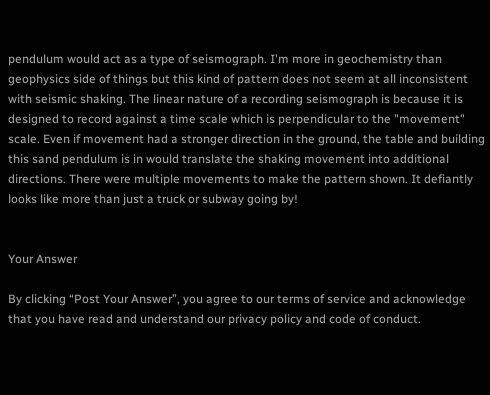pendulum would act as a type of seismograph. I'm more in geochemistry than geophysics side of things but this kind of pattern does not seem at all inconsistent with seismic shaking. The linear nature of a recording seismograph is because it is designed to record against a time scale which is perpendicular to the "movement" scale. Even if movement had a stronger direction in the ground, the table and building this sand pendulum is in would translate the shaking movement into additional directions. There were multiple movements to make the pattern shown. It defiantly looks like more than just a truck or subway going by!


Your Answer

By clicking “Post Your Answer”, you agree to our terms of service and acknowledge that you have read and understand our privacy policy and code of conduct.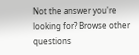Not the answer you're looking for? Browse other questions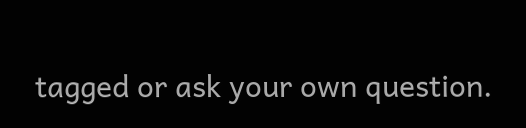tagged or ask your own question.